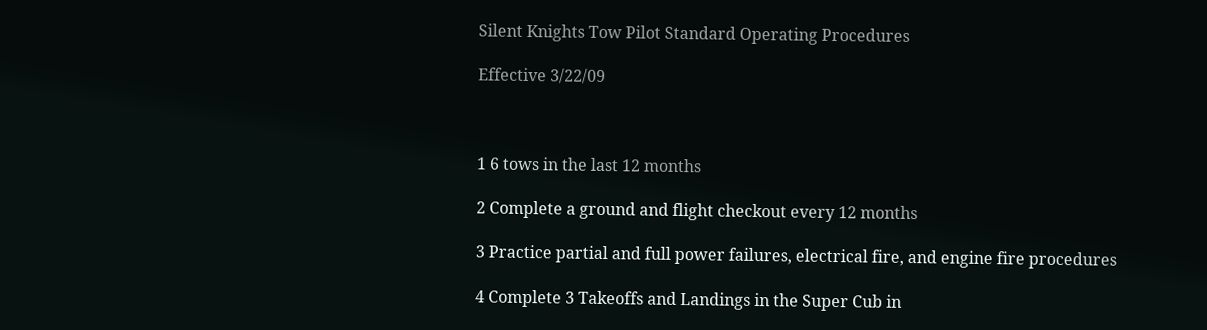Silent Knights Tow Pilot Standard Operating Procedures

Effective 3/22/09



1 6 tows in the last 12 months

2 Complete a ground and flight checkout every 12 months

3 Practice partial and full power failures, electrical fire, and engine fire procedures

4 Complete 3 Takeoffs and Landings in the Super Cub in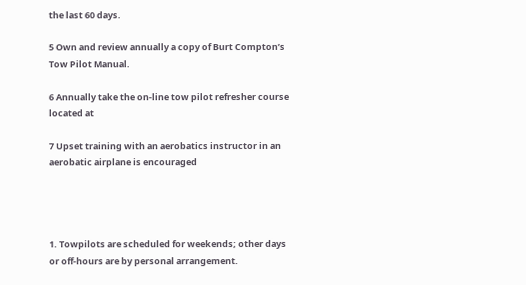the last 60 days.

5 Own and review annually a copy of Burt Compton’s Tow Pilot Manual.

6 Annually take the on-line tow pilot refresher course located at

7 Upset training with an aerobatics instructor in an aerobatic airplane is encouraged




1. Towpilots are scheduled for weekends; other days or off-hours are by personal arrangement.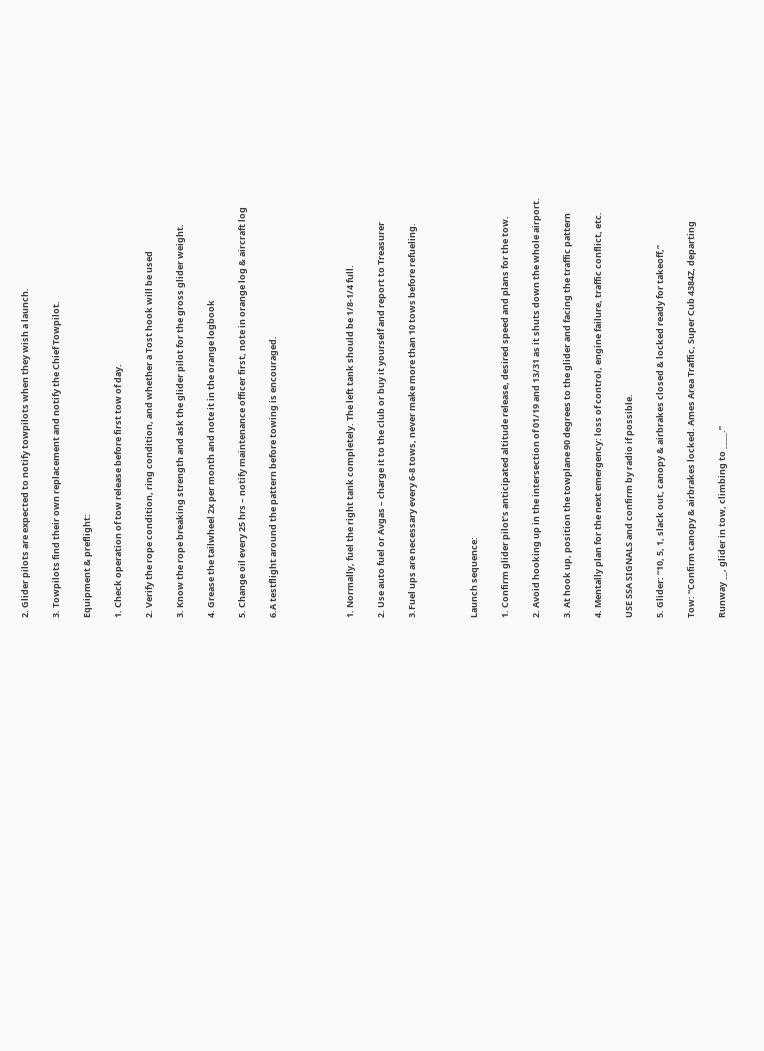2. Glider pilots are expected to notify towpilots when they wish a launch.

3. Towpilots find their own replacement and notify the Chief Towpilot.

Equipment & preflight:

1. Check operation of tow release before first tow of day.

2. Verify the rope condition, ring condition, and whether a Tost hook will be used

3. Know the rope breaking strength and ask the glider pilot for the gross glider weight.

4. Grease the tailwheel 2x per month and note it in the orange logbook

5. Change oil every 25 hrs – notify maintenance officer first, note in orange log & aircraft log

6.A testflight around the pattern before towing is encouraged.




1. Normally, fuel the right tank completely. The left tank should be 1/8-1/4 full.

2. Use auto fuel or Avgas – charge it to the club or buy it yourself and report to Treasurer

3.Fuel ups are necessary every 6-8 tows, never make more than 10 tows before refueling.



Launch sequence:

1. Confirm glider pilot’s anticipated altitude release, desired speed and plans for the tow.

2. Avoid hooking up in the intersection of 01/19 and 13/31 as it shuts down the whole airport.

3. At hook up, position the towplane 90 degrees to the glider and facing the traffic pattern

4. Mentally plan for the next emergency: loss of control, engine failure, traffic conflict, etc.

USE SSA SIGNALS and confirm by radio if possible.

5. Glider: “10, 5, 1, slack out, canopy & airbrakes closed & locked ready for takeoff,”

Tow: “Confirm canopy & airbrakes locked. Ames Area Traffic, Super Cub 4384Z, departing

Runway __, glider in tow, climbing to ____.”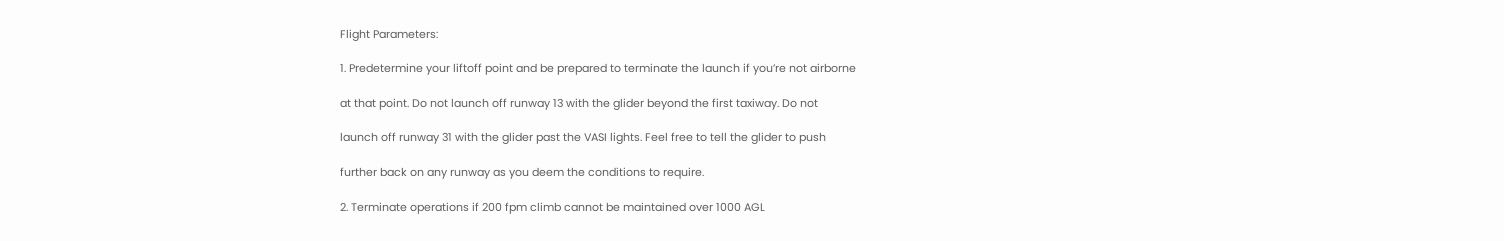Flight Parameters:

1. Predetermine your liftoff point and be prepared to terminate the launch if you’re not airborne

at that point. Do not launch off runway 13 with the glider beyond the first taxiway. Do not

launch off runway 31 with the glider past the VASI lights. Feel free to tell the glider to push

further back on any runway as you deem the conditions to require.

2. Terminate operations if 200 fpm climb cannot be maintained over 1000 AGL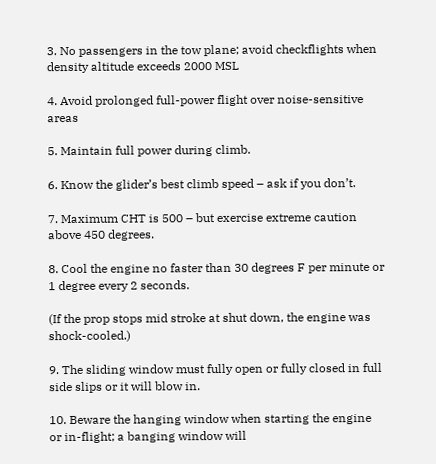3. No passengers in the tow plane; avoid checkflights when density altitude exceeds 2000 MSL

4. Avoid prolonged full-power flight over noise-sensitive areas

5. Maintain full power during climb.

6. Know the glider’s best climb speed – ask if you don’t.

7. Maximum CHT is 500 – but exercise extreme caution above 450 degrees.

8. Cool the engine no faster than 30 degrees F per minute or 1 degree every 2 seconds.

(If the prop stops mid stroke at shut down, the engine was shock-cooled.)

9. The sliding window must fully open or fully closed in full side slips or it will blow in.

10. Beware the hanging window when starting the engine or in-flight; a banging window will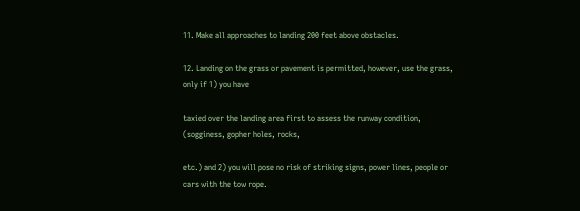11. Make all approaches to landing 200 feet above obstacles.

12. Landing on the grass or pavement is permitted, however, use the grass, only if 1) you have

taxied over the landing area first to assess the runway condition, (sogginess, gopher holes, rocks,

etc.) and 2) you will pose no risk of striking signs, power lines, people or cars with the tow rope.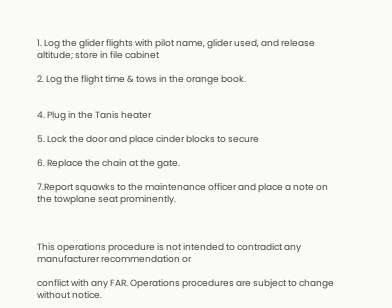1. Log the glider flights with pilot name, glider used, and release altitude; store in file cabinet

2. Log the flight time & tows in the orange book.


4. Plug in the Tanis heater

5. Lock the door and place cinder blocks to secure

6. Replace the chain at the gate.

7.Report squawks to the maintenance officer and place a note on the towplane seat prominently.



This operations procedure is not intended to contradict any manufacturer recommendation or

conflict with any FAR. Operations procedures are subject to change without notice.